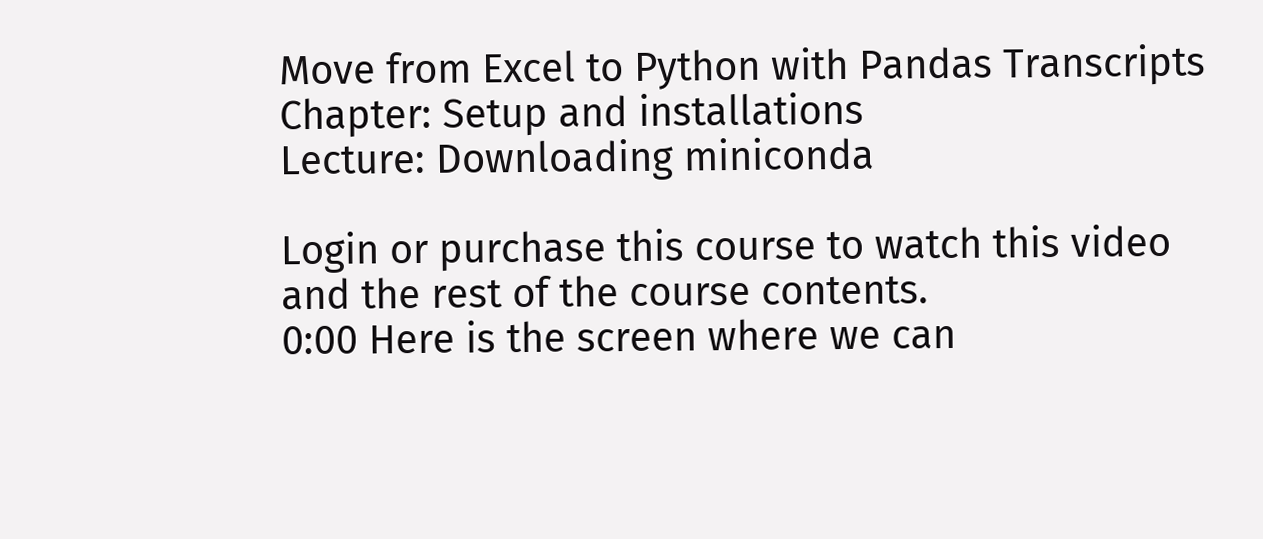Move from Excel to Python with Pandas Transcripts
Chapter: Setup and installations
Lecture: Downloading miniconda

Login or purchase this course to watch this video and the rest of the course contents.
0:00 Here is the screen where we can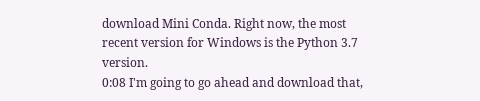download Mini Conda. Right now, the most recent version for Windows is the Python 3.7 version.
0:08 I'm going to go ahead and download that,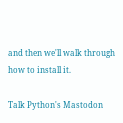and then we'll walk through how to install it.

Talk Python's Mastodon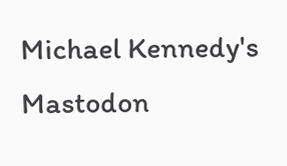Michael Kennedy's Mastodon